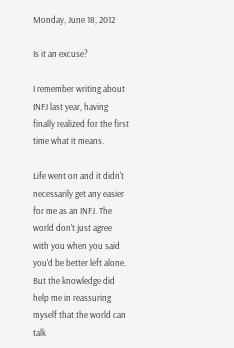Monday, June 18, 2012

Is it an excuse?

I remember writing about INFJ last year, having finally realized for the first time what it means.

Life went on and it didn't necessarily get any easier for me as an INFJ. The world don't just agree with you when you said you'd be better left alone. But the knowledge did help me in reassuring myself that the world can talk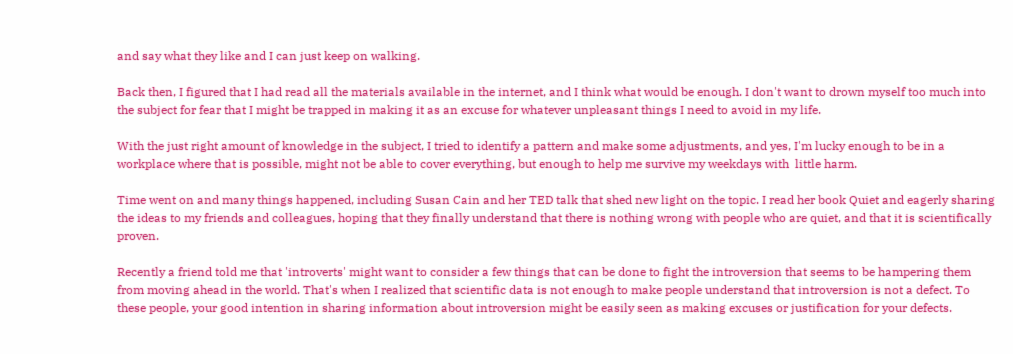and say what they like and I can just keep on walking.

Back then, I figured that I had read all the materials available in the internet, and I think what would be enough. I don't want to drown myself too much into the subject for fear that I might be trapped in making it as an excuse for whatever unpleasant things I need to avoid in my life.

With the just right amount of knowledge in the subject, I tried to identify a pattern and make some adjustments, and yes, I'm lucky enough to be in a workplace where that is possible, might not be able to cover everything, but enough to help me survive my weekdays with  little harm.

Time went on and many things happened, including Susan Cain and her TED talk that shed new light on the topic. I read her book Quiet and eagerly sharing the ideas to my friends and colleagues, hoping that they finally understand that there is nothing wrong with people who are quiet, and that it is scientifically proven.

Recently a friend told me that 'introverts' might want to consider a few things that can be done to fight the introversion that seems to be hampering them from moving ahead in the world. That's when I realized that scientific data is not enough to make people understand that introversion is not a defect. To these people, your good intention in sharing information about introversion might be easily seen as making excuses or justification for your defects.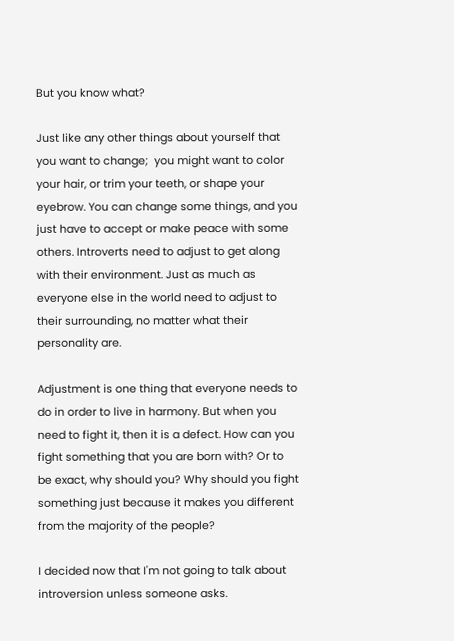But you know what?

Just like any other things about yourself that you want to change;  you might want to color your hair, or trim your teeth, or shape your eyebrow. You can change some things, and you just have to accept or make peace with some others. Introverts need to adjust to get along with their environment. Just as much as everyone else in the world need to adjust to their surrounding, no matter what their personality are.

Adjustment is one thing that everyone needs to do in order to live in harmony. But when you need to fight it, then it is a defect. How can you fight something that you are born with? Or to be exact, why should you? Why should you fight something just because it makes you different from the majority of the people?

I decided now that I'm not going to talk about introversion unless someone asks.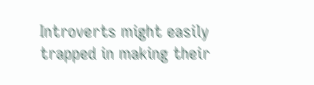Introverts might easily trapped in making their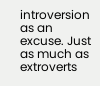introversion as an excuse. Just as much as extroverts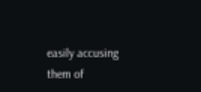easily accusing them of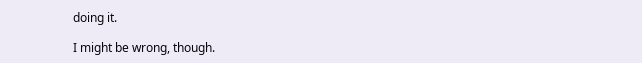doing it.

I might be wrong, though.